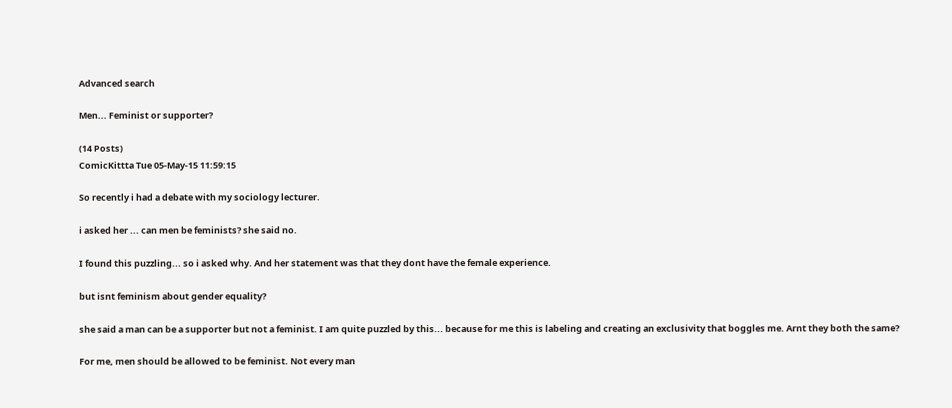Advanced search

Men... Feminist or supporter?

(14 Posts)
ComicKittta Tue 05-May-15 11:59:15

So recently i had a debate with my sociology lecturer.

i asked her ... can men be feminists? she said no.

I found this puzzling... so i asked why. And her statement was that they dont have the female experience.

but isnt feminism about gender equality?

she said a man can be a supporter but not a feminist. I am quite puzzled by this... because for me this is labeling and creating an exclusivity that boggles me. Arnt they both the same?

For me, men should be allowed to be feminist. Not every man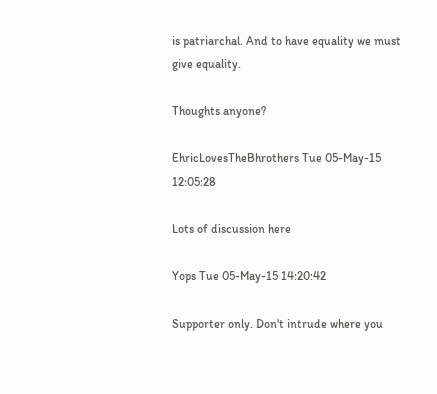is patriarchal. And to have equality we must give equality.

Thoughts anyone?

EhricLovesTheBhrothers Tue 05-May-15 12:05:28

Lots of discussion here

Yops Tue 05-May-15 14:20:42

Supporter only. Don't intrude where you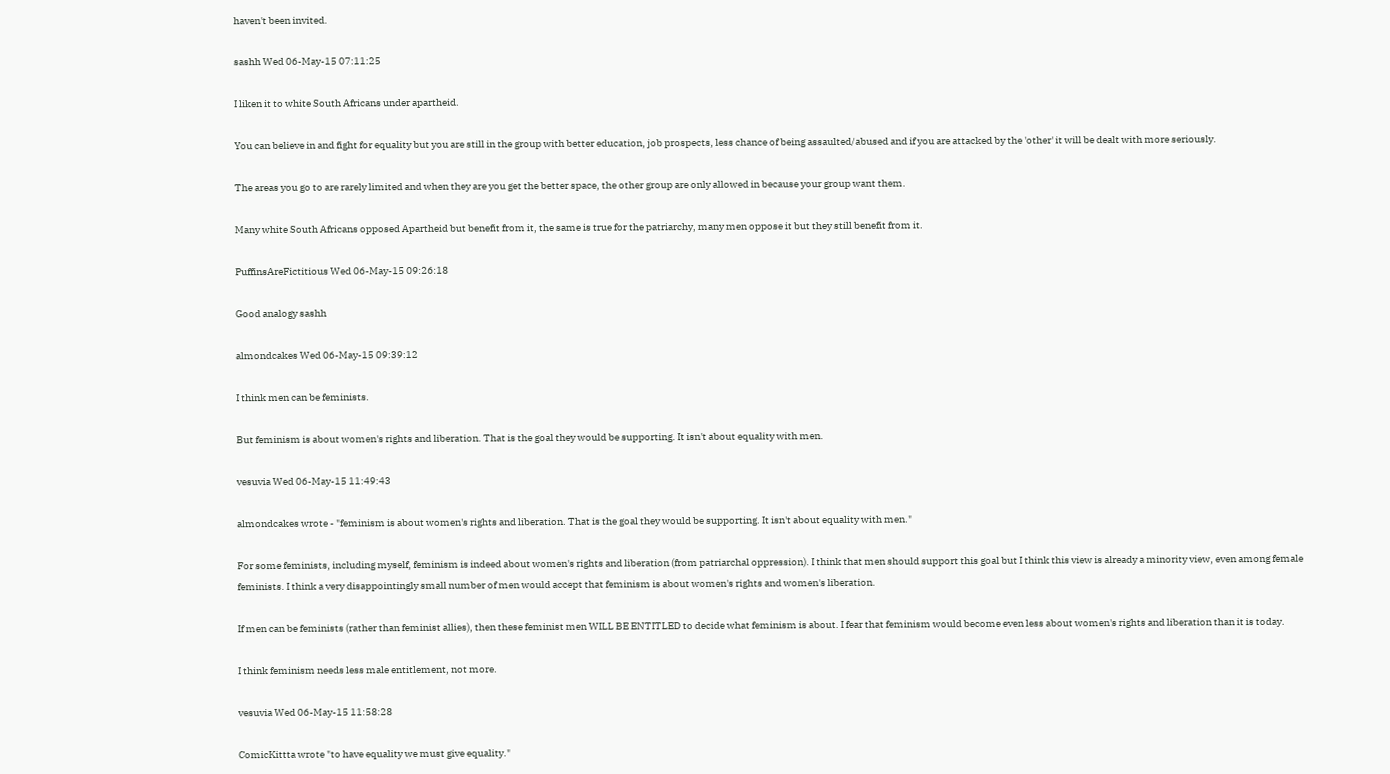haven't been invited.

sashh Wed 06-May-15 07:11:25

I liken it to white South Africans under apartheid.

You can believe in and fight for equality but you are still in the group with better education, job prospects, less chance of being assaulted/abused and if you are attacked by the 'other' it will be dealt with more seriously.

The areas you go to are rarely limited and when they are you get the better space, the other group are only allowed in because your group want them.

Many white South Africans opposed Apartheid but benefit from it, the same is true for the patriarchy, many men oppose it but they still benefit from it.

PuffinsAreFictitious Wed 06-May-15 09:26:18

Good analogy sashh

almondcakes Wed 06-May-15 09:39:12

I think men can be feminists.

But feminism is about women's rights and liberation. That is the goal they would be supporting. It isn't about equality with men.

vesuvia Wed 06-May-15 11:49:43

almondcakes wrote - "feminism is about women's rights and liberation. That is the goal they would be supporting. It isn't about equality with men."

For some feminists, including myself, feminism is indeed about women's rights and liberation (from patriarchal oppression). I think that men should support this goal but I think this view is already a minority view, even among female feminists. I think a very disappointingly small number of men would accept that feminism is about women's rights and women's liberation.

If men can be feminists (rather than feminist allies), then these feminist men WILL BE ENTITLED to decide what feminism is about. I fear that feminism would become even less about women's rights and liberation than it is today.

I think feminism needs less male entitlement, not more.

vesuvia Wed 06-May-15 11:58:28

ComicKittta wrote "to have equality we must give equality."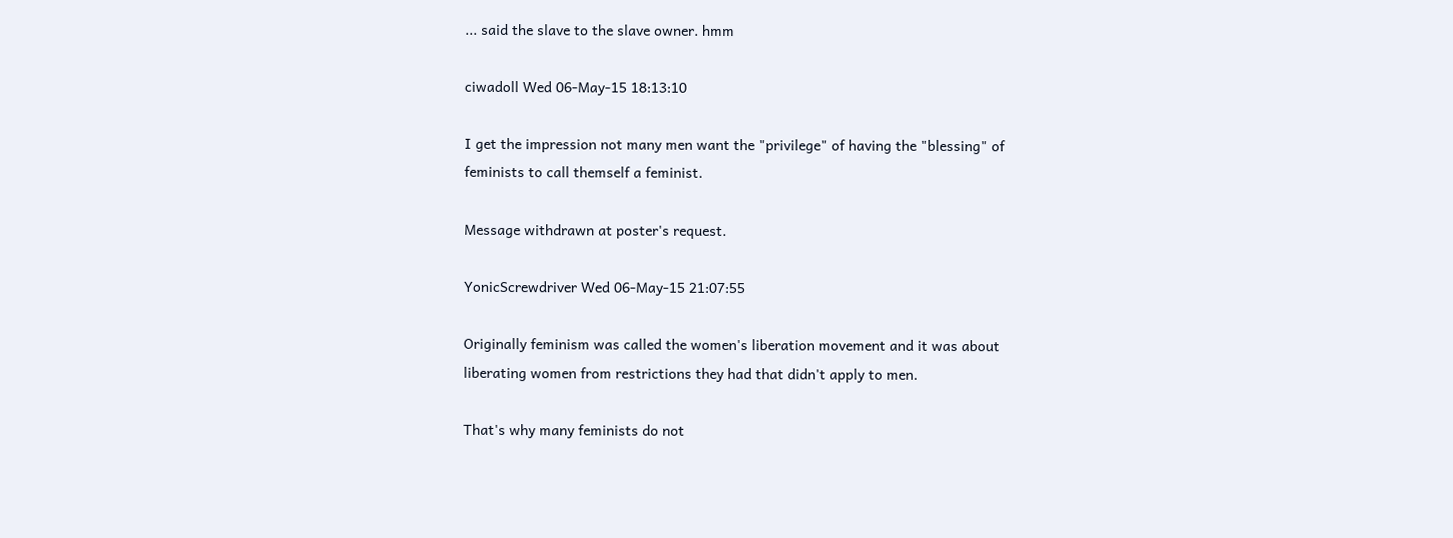... said the slave to the slave owner. hmm

ciwadoll Wed 06-May-15 18:13:10

I get the impression not many men want the "privilege" of having the "blessing" of feminists to call themself a feminist.

Message withdrawn at poster's request.

YonicScrewdriver Wed 06-May-15 21:07:55

Originally feminism was called the women's liberation movement and it was about liberating women from restrictions they had that didn't apply to men.

That's why many feminists do not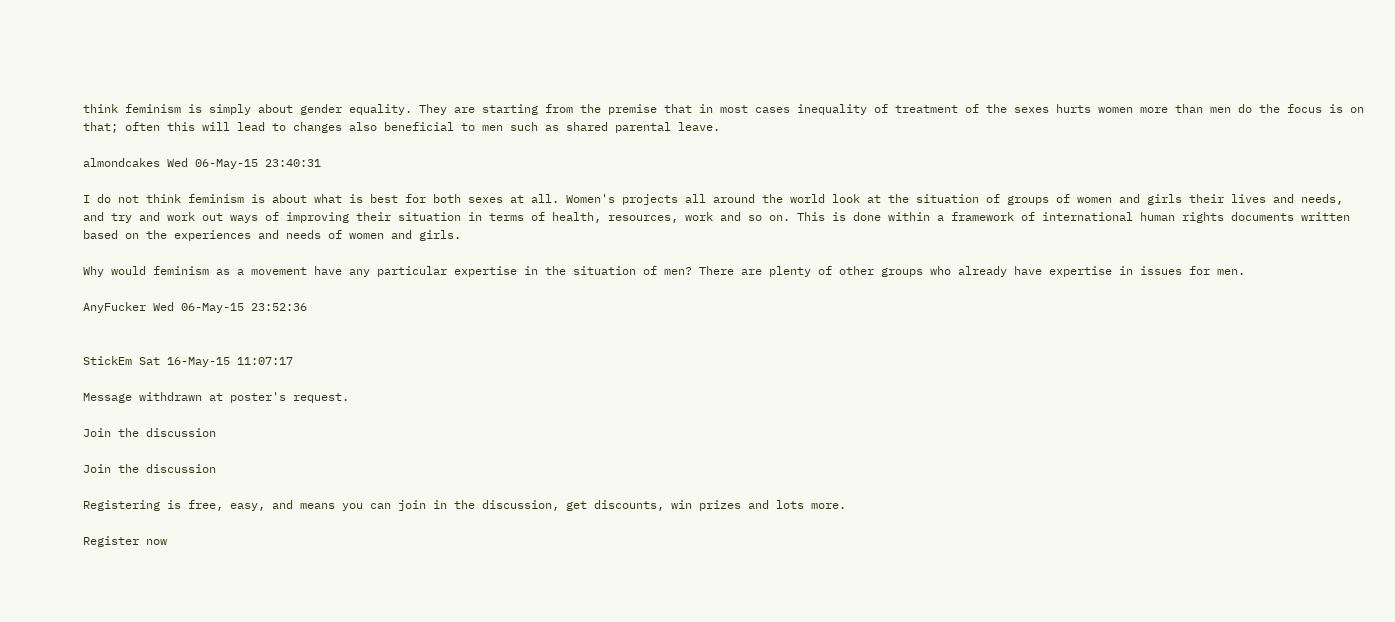think feminism is simply about gender equality. They are starting from the premise that in most cases inequality of treatment of the sexes hurts women more than men do the focus is on that; often this will lead to changes also beneficial to men such as shared parental leave.

almondcakes Wed 06-May-15 23:40:31

I do not think feminism is about what is best for both sexes at all. Women's projects all around the world look at the situation of groups of women and girls their lives and needs, and try and work out ways of improving their situation in terms of health, resources, work and so on. This is done within a framework of international human rights documents written based on the experiences and needs of women and girls.

Why would feminism as a movement have any particular expertise in the situation of men? There are plenty of other groups who already have expertise in issues for men.

AnyFucker Wed 06-May-15 23:52:36


StickEm Sat 16-May-15 11:07:17

Message withdrawn at poster's request.

Join the discussion

Join the discussion

Registering is free, easy, and means you can join in the discussion, get discounts, win prizes and lots more.

Register now